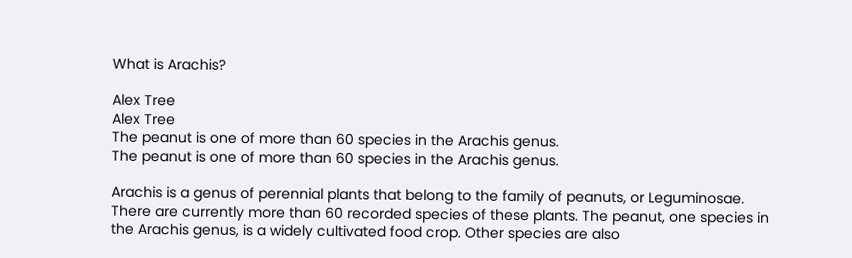What is Arachis?

Alex Tree
Alex Tree
The peanut is one of more than 60 species in the Arachis genus.
The peanut is one of more than 60 species in the Arachis genus.

Arachis is a genus of perennial plants that belong to the family of peanuts, or Leguminosae. There are currently more than 60 recorded species of these plants. The peanut, one species in the Arachis genus, is a widely cultivated food crop. Other species are also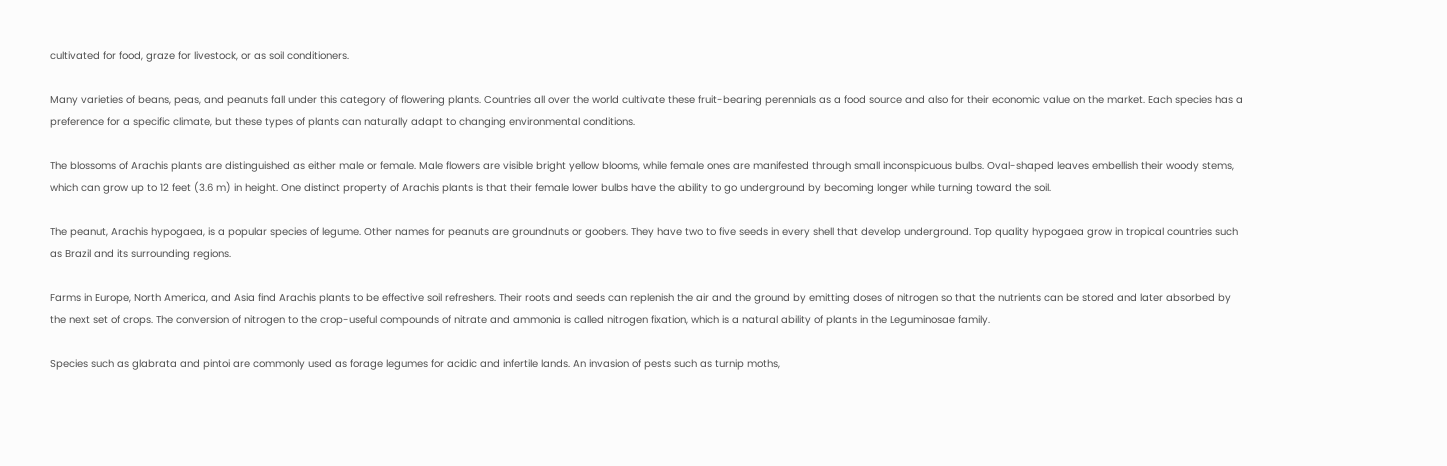cultivated for food, graze for livestock, or as soil conditioners.

Many varieties of beans, peas, and peanuts fall under this category of flowering plants. Countries all over the world cultivate these fruit-bearing perennials as a food source and also for their economic value on the market. Each species has a preference for a specific climate, but these types of plants can naturally adapt to changing environmental conditions.

The blossoms of Arachis plants are distinguished as either male or female. Male flowers are visible bright yellow blooms, while female ones are manifested through small inconspicuous bulbs. Oval-shaped leaves embellish their woody stems, which can grow up to 12 feet (3.6 m) in height. One distinct property of Arachis plants is that their female lower bulbs have the ability to go underground by becoming longer while turning toward the soil.

The peanut, Arachis hypogaea, is a popular species of legume. Other names for peanuts are groundnuts or goobers. They have two to five seeds in every shell that develop underground. Top quality hypogaea grow in tropical countries such as Brazil and its surrounding regions.

Farms in Europe, North America, and Asia find Arachis plants to be effective soil refreshers. Their roots and seeds can replenish the air and the ground by emitting doses of nitrogen so that the nutrients can be stored and later absorbed by the next set of crops. The conversion of nitrogen to the crop-useful compounds of nitrate and ammonia is called nitrogen fixation, which is a natural ability of plants in the Leguminosae family.

Species such as glabrata and pintoi are commonly used as forage legumes for acidic and infertile lands. An invasion of pests such as turnip moths,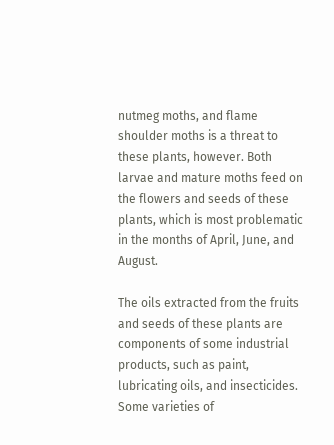nutmeg moths, and flame shoulder moths is a threat to these plants, however. Both larvae and mature moths feed on the flowers and seeds of these plants, which is most problematic in the months of April, June, and August.

The oils extracted from the fruits and seeds of these plants are components of some industrial products, such as paint, lubricating oils, and insecticides. Some varieties of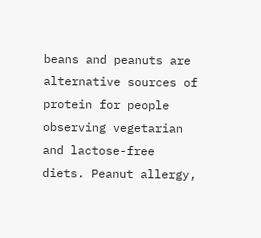beans and peanuts are alternative sources of protein for people observing vegetarian and lactose-free diets. Peanut allergy,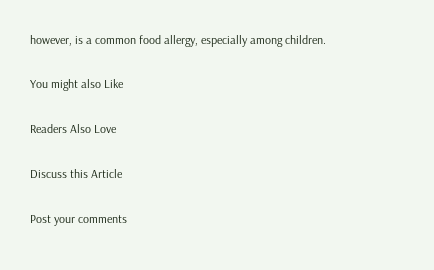however, is a common food allergy, especially among children.

You might also Like

Readers Also Love

Discuss this Article

Post your comments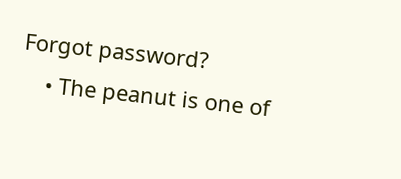Forgot password?
    • The peanut is one of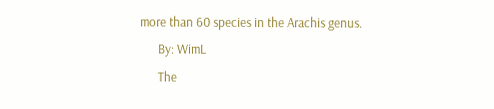more than 60 species in the Arachis genus.
      By: WimL
      The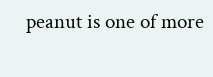peanut is one of more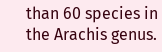than 60 species in the Arachis genus.